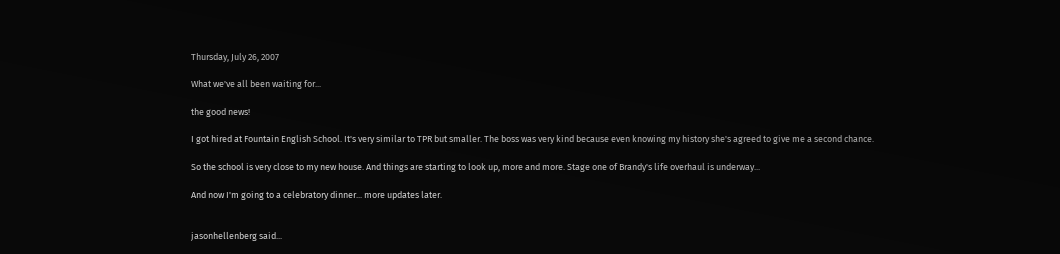Thursday, July 26, 2007

What we've all been waiting for...

the good news!

I got hired at Fountain English School. It's very similar to TPR but smaller. The boss was very kind because even knowing my history she's agreed to give me a second chance.

So the school is very close to my new house. And things are starting to look up, more and more. Stage one of Brandy's life overhaul is underway...

And now I'm going to a celebratory dinner... more updates later.


jasonhellenberg said...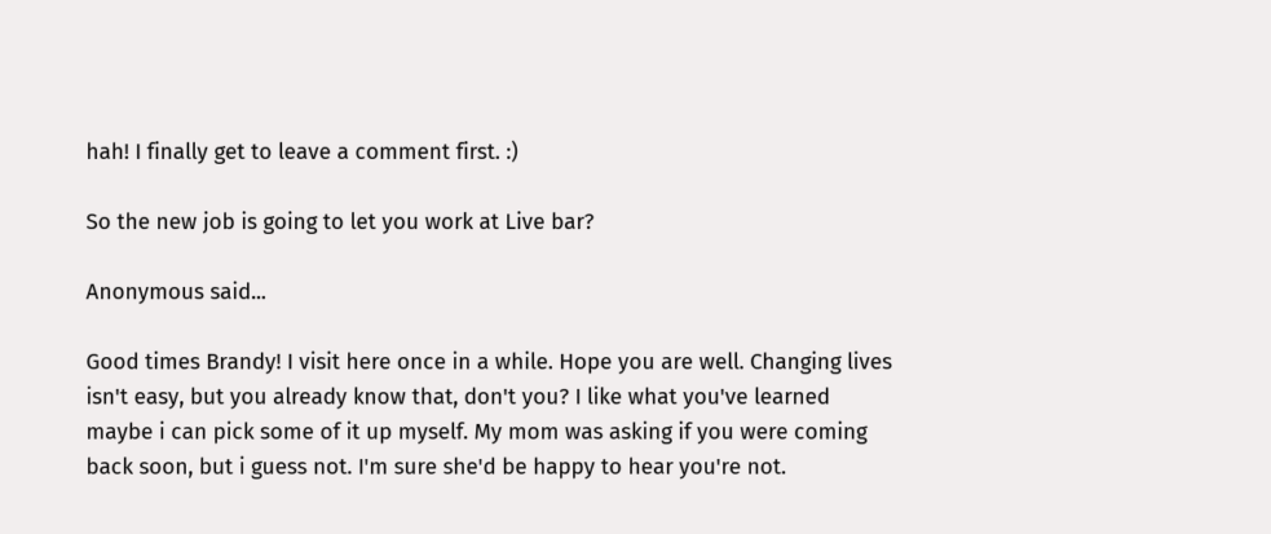hah! I finally get to leave a comment first. :)

So the new job is going to let you work at Live bar?

Anonymous said...

Good times Brandy! I visit here once in a while. Hope you are well. Changing lives isn't easy, but you already know that, don't you? I like what you've learned maybe i can pick some of it up myself. My mom was asking if you were coming back soon, but i guess not. I'm sure she'd be happy to hear you're not.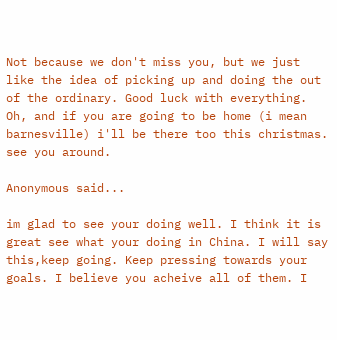Not because we don't miss you, but we just like the idea of picking up and doing the out of the ordinary. Good luck with everything. Oh, and if you are going to be home (i mean barnesville) i'll be there too this christmas. see you around.

Anonymous said...

im glad to see your doing well. I think it is great see what your doing in China. I will say this,keep going. Keep pressing towards your goals. I believe you acheive all of them. I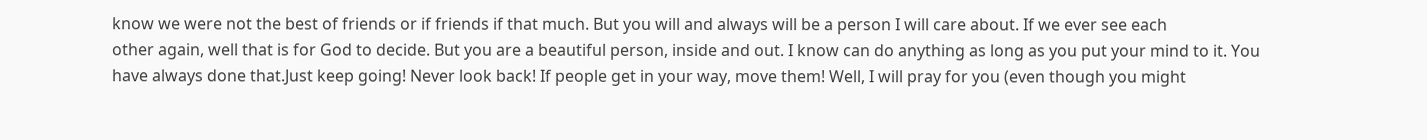know we were not the best of friends or if friends if that much. But you will and always will be a person I will care about. If we ever see each
other again, well that is for God to decide. But you are a beautiful person, inside and out. I know can do anything as long as you put your mind to it. You have always done that.Just keep going! Never look back! If people get in your way, move them! Well, I will pray for you (even though you might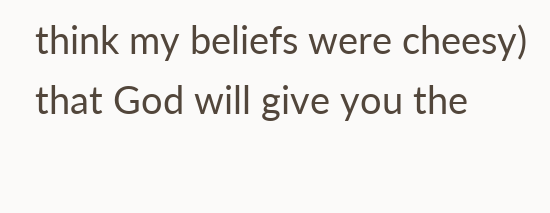think my beliefs were cheesy) that God will give you the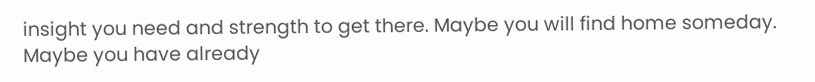insight you need and strength to get there. Maybe you will find home someday. Maybe you have already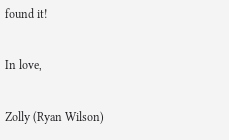found it!

In love,

Zolly (Ryan Wilson)